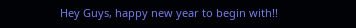Hey Guys, happy new year to begin with!!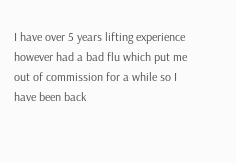I have over 5 years lifting experience however had a bad flu which put me out of commission for a while so I have been back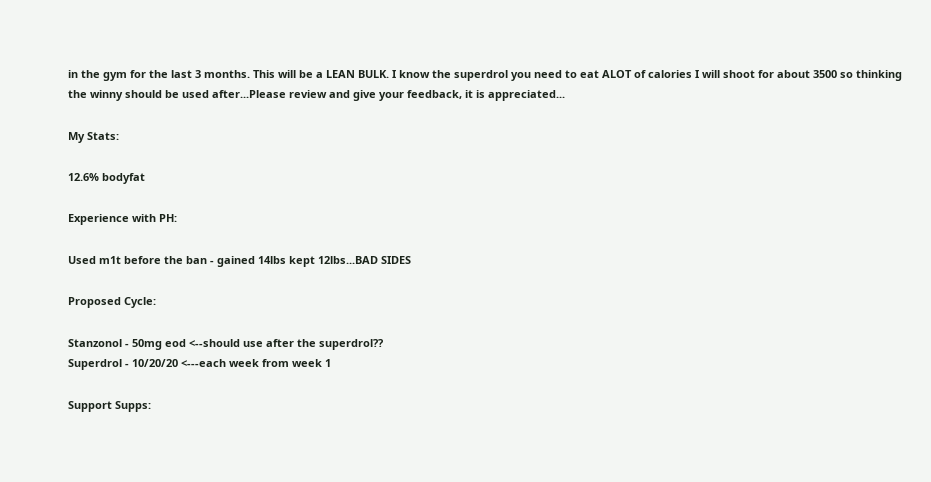in the gym for the last 3 months. This will be a LEAN BULK. I know the superdrol you need to eat ALOT of calories I will shoot for about 3500 so thinking the winny should be used after...Please review and give your feedback, it is appreciated...

My Stats:

12.6% bodyfat

Experience with PH:

Used m1t before the ban - gained 14lbs kept 12lbs...BAD SIDES

Proposed Cycle:

Stanzonol - 50mg eod <--should use after the superdrol??
Superdrol - 10/20/20 <---each week from week 1

Support Supps: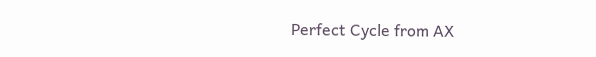Perfect Cycle from AX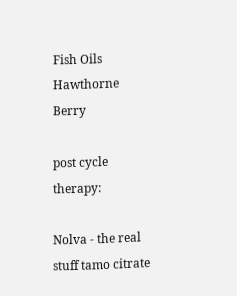Fish Oils
Hawthorne Berry

post cycle therapy:

Nolva - the real stuff tamo citrate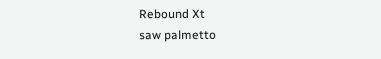Rebound Xt
saw palmetto